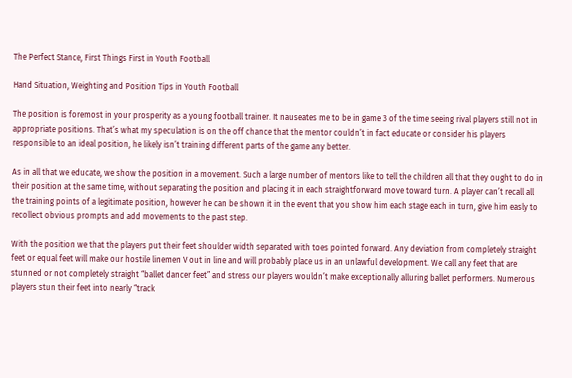The Perfect Stance, First Things First in Youth Football

Hand Situation, Weighting and Position Tips in Youth Football

The position is foremost in your prosperity as a young football trainer. It nauseates me to be in game 3 of the time seeing rival players still not in appropriate positions. That’s what my speculation is on the off chance that the mentor couldn’t in fact educate or consider his players responsible to an ideal position, he likely isn’t training different parts of the game any better.

As in all that we educate, we show the position in a movement. Such a large number of mentors like to tell the children all that they ought to do in their position at the same time, without separating the position and placing it in each straightforward move toward turn. A player can’t recall all the training points of a legitimate position, however he can be shown it in the event that you show him each stage each in turn, give him easly to recollect obvious prompts and add movements to the past step.

With the position we that the players put their feet shoulder width separated with toes pointed forward. Any deviation from completely straight feet or equal feet will make our hostile linemen V out in line and will probably place us in an unlawful development. We call any feet that are stunned or not completely straight “ballet dancer feet” and stress our players wouldn’t make exceptionally alluring ballet performers. Numerous players stun their feet into nearly “track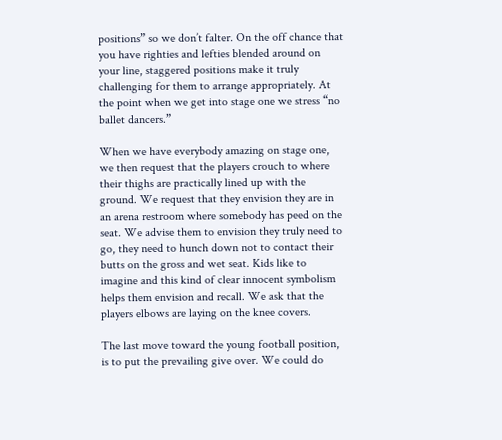positions” so we don’t falter. On the off chance that you have righties and lefties blended around on your line, staggered positions make it truly challenging for them to arrange appropriately. At the point when we get into stage one we stress “no ballet dancers.”

When we have everybody amazing on stage one, we then request that the players crouch to where their thighs are practically lined up with the ground. We request that they envision they are in an arena restroom where somebody has peed on the seat. We advise them to envision they truly need to go, they need to hunch down not to contact their butts on the gross and wet seat. Kids like to imagine and this kind of clear innocent symbolism helps them envision and recall. We ask that the players elbows are laying on the knee covers.

The last move toward the young football position, is to put the prevailing give over. We could do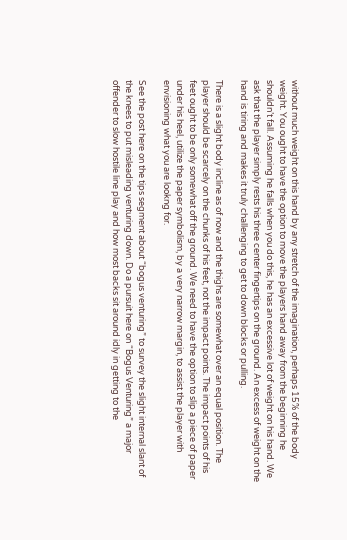without much weight on this hand by any stretch of the imagination, perhaps 15% of the body weight. You ought to have the option to move the players hand away from the beginning he shouldn’t fall. Assuming he falls when you do this, he has an excessive lot of weight on his hand. We ask that the player simply rests his three center fingertips on the ground. An excess of weight on the hand is tiring and makes it truly challenging to get to down blocks or pulling.

There is a slight body incline as of now and the thighs are somewhat over an equal position. The player should be scarcely on the chunks of his feet, not the impact points. The impact points of his feet ought to be only somewhat off the ground. We need to have the option to slip a piece of paper under his heel, utilize the paper symbolism, by a very narrow margin, to assist the player with envisioning what you are lookng for.

See the post here on the tips segment about “bogus venturing” to survey the slight internal slant of the knees to put misleading venturing down. Do a pursuit here on “Bogus Venturing” a major offender to slow hostile line play and how most backs sit around idly in getting to the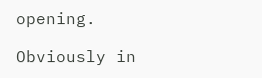opening.

Obviously in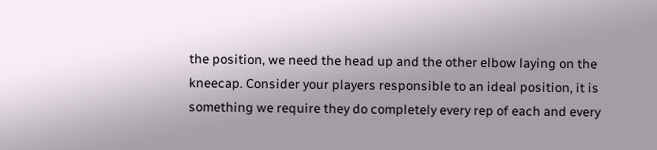the position, we need the head up and the other elbow laying on the kneecap. Consider your players responsible to an ideal position, it is something we require they do completely every rep of each and every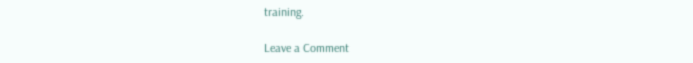training.

Leave a Comment